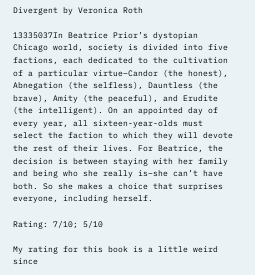Divergent by Veronica Roth

13335037In Beatrice Prior’s dystopian Chicago world, society is divided into five factions, each dedicated to the cultivation of a particular virtue–Candor (the honest), Abnegation (the selfless), Dauntless (the brave), Amity (the peaceful), and Erudite (the intelligent). On an appointed day of every year, all sixteen-year-olds must select the faction to which they will devote the rest of their lives. For Beatrice, the decision is between staying with her family and being who she really is–she can’t have both. So she makes a choice that surprises everyone, including herself.

Rating: 7/10; 5/10

My rating for this book is a little weird since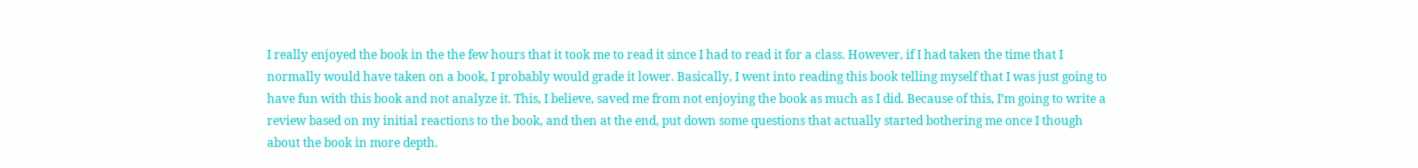I really enjoyed the book in the the few hours that it took me to read it since I had to read it for a class. However, if I had taken the time that I normally would have taken on a book, I probably would grade it lower. Basically, I went into reading this book telling myself that I was just going to have fun with this book and not analyze it. This, I believe, saved me from not enjoying the book as much as I did. Because of this, I’m going to write a review based on my initial reactions to the book, and then at the end, put down some questions that actually started bothering me once I though about the book in more depth.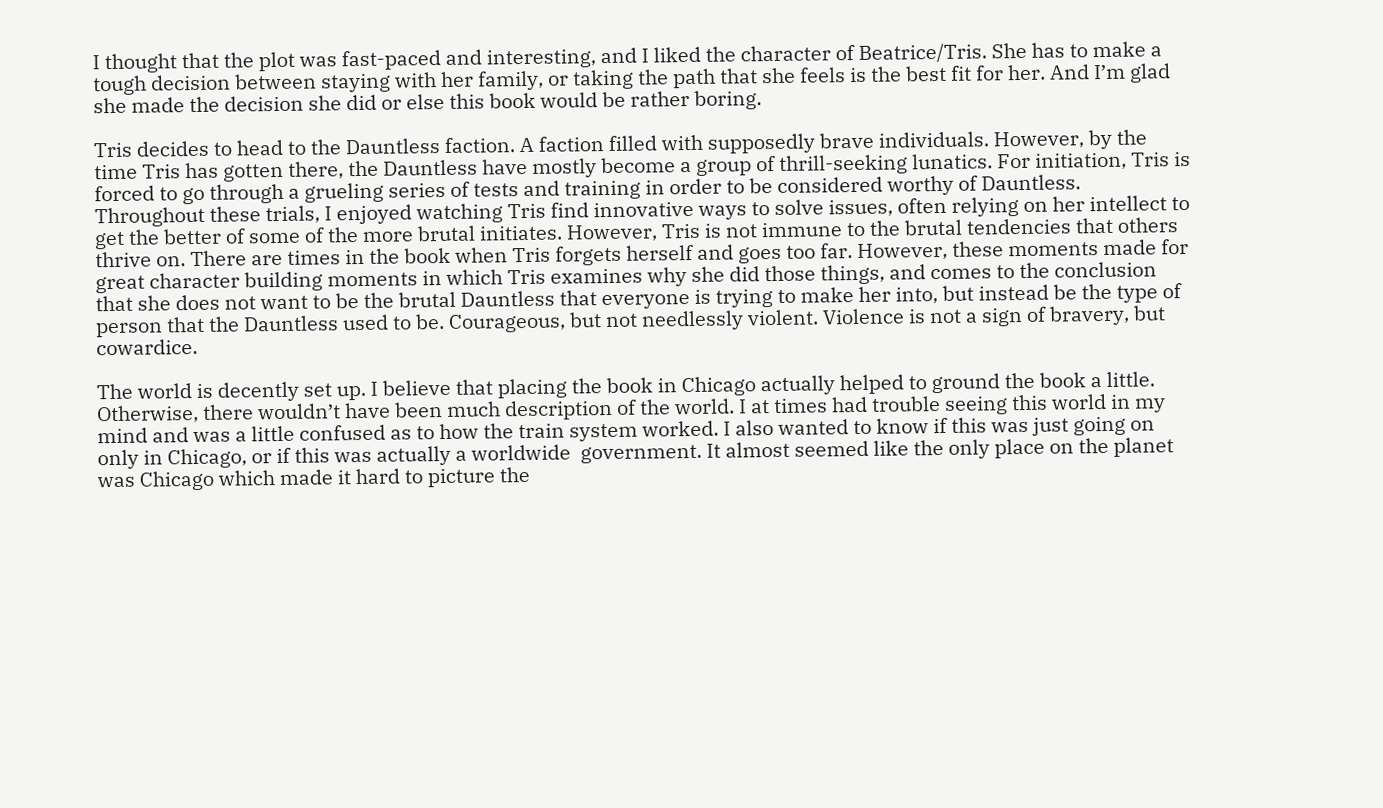I thought that the plot was fast-paced and interesting, and I liked the character of Beatrice/Tris. She has to make a tough decision between staying with her family, or taking the path that she feels is the best fit for her. And I’m glad she made the decision she did or else this book would be rather boring.

Tris decides to head to the Dauntless faction. A faction filled with supposedly brave individuals. However, by the time Tris has gotten there, the Dauntless have mostly become a group of thrill-seeking lunatics. For initiation, Tris is forced to go through a grueling series of tests and training in order to be considered worthy of Dauntless. Throughout these trials, I enjoyed watching Tris find innovative ways to solve issues, often relying on her intellect to get the better of some of the more brutal initiates. However, Tris is not immune to the brutal tendencies that others thrive on. There are times in the book when Tris forgets herself and goes too far. However, these moments made for great character building moments in which Tris examines why she did those things, and comes to the conclusion that she does not want to be the brutal Dauntless that everyone is trying to make her into, but instead be the type of person that the Dauntless used to be. Courageous, but not needlessly violent. Violence is not a sign of bravery, but cowardice.

The world is decently set up. I believe that placing the book in Chicago actually helped to ground the book a little. Otherwise, there wouldn’t have been much description of the world. I at times had trouble seeing this world in my mind and was a little confused as to how the train system worked. I also wanted to know if this was just going on only in Chicago, or if this was actually a worldwide  government. It almost seemed like the only place on the planet was Chicago which made it hard to picture the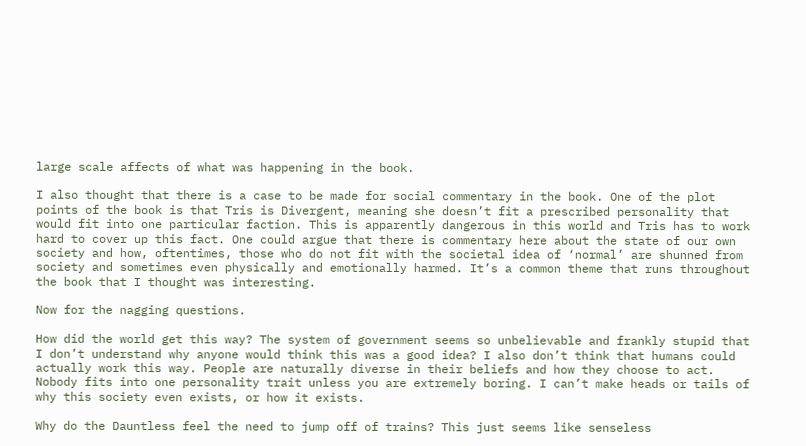large scale affects of what was happening in the book.

I also thought that there is a case to be made for social commentary in the book. One of the plot points of the book is that Tris is Divergent, meaning she doesn’t fit a prescribed personality that would fit into one particular faction. This is apparently dangerous in this world and Tris has to work hard to cover up this fact. One could argue that there is commentary here about the state of our own society and how, oftentimes, those who do not fit with the societal idea of ‘normal’ are shunned from society and sometimes even physically and emotionally harmed. It’s a common theme that runs throughout the book that I thought was interesting.

Now for the nagging questions.

How did the world get this way? The system of government seems so unbelievable and frankly stupid that I don’t understand why anyone would think this was a good idea? I also don’t think that humans could actually work this way. People are naturally diverse in their beliefs and how they choose to act. Nobody fits into one personality trait unless you are extremely boring. I can’t make heads or tails of why this society even exists, or how it exists.

Why do the Dauntless feel the need to jump off of trains? This just seems like senseless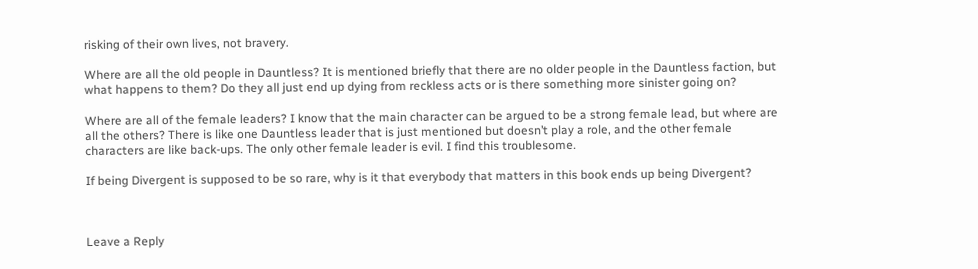risking of their own lives, not bravery.

Where are all the old people in Dauntless? It is mentioned briefly that there are no older people in the Dauntless faction, but what happens to them? Do they all just end up dying from reckless acts or is there something more sinister going on?

Where are all of the female leaders? I know that the main character can be argued to be a strong female lead, but where are all the others? There is like one Dauntless leader that is just mentioned but doesn’t play a role, and the other female characters are like back-ups. The only other female leader is evil. I find this troublesome.

If being Divergent is supposed to be so rare, why is it that everybody that matters in this book ends up being Divergent?



Leave a Reply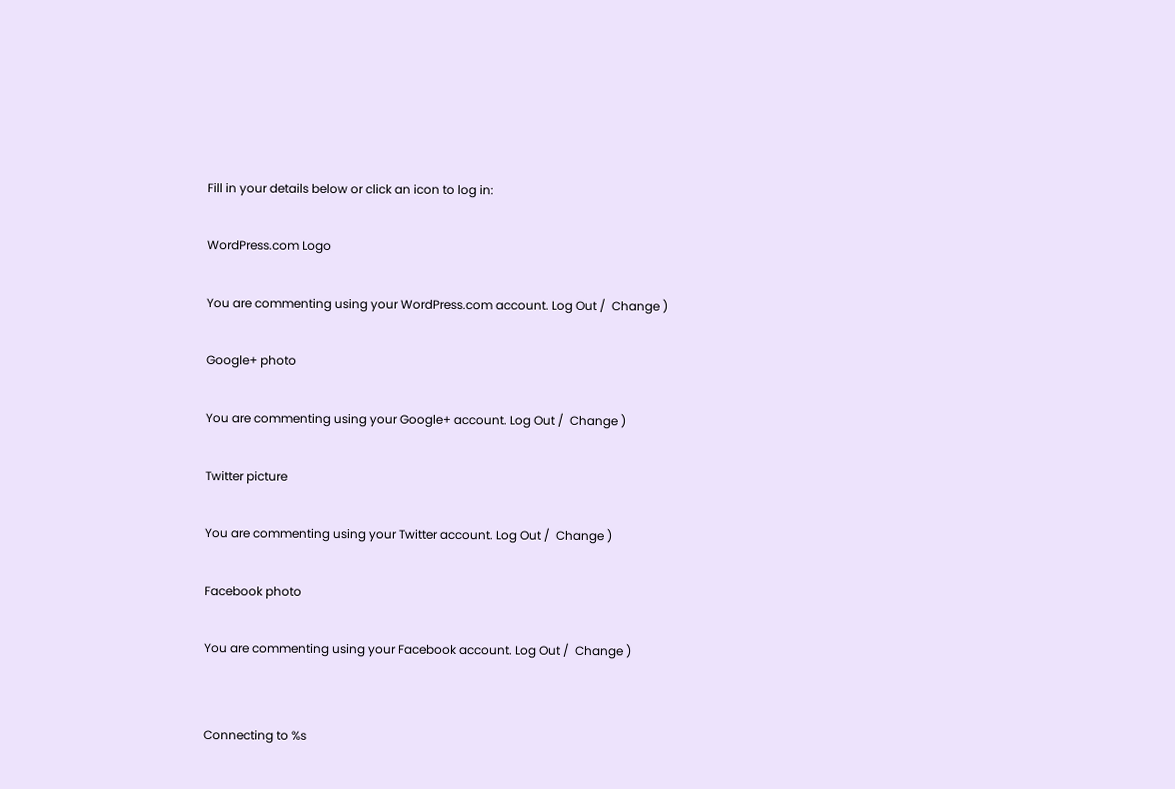Fill in your details below or click an icon to log in:

WordPress.com Logo

You are commenting using your WordPress.com account. Log Out /  Change )

Google+ photo

You are commenting using your Google+ account. Log Out /  Change )

Twitter picture

You are commenting using your Twitter account. Log Out /  Change )

Facebook photo

You are commenting using your Facebook account. Log Out /  Change )


Connecting to %s